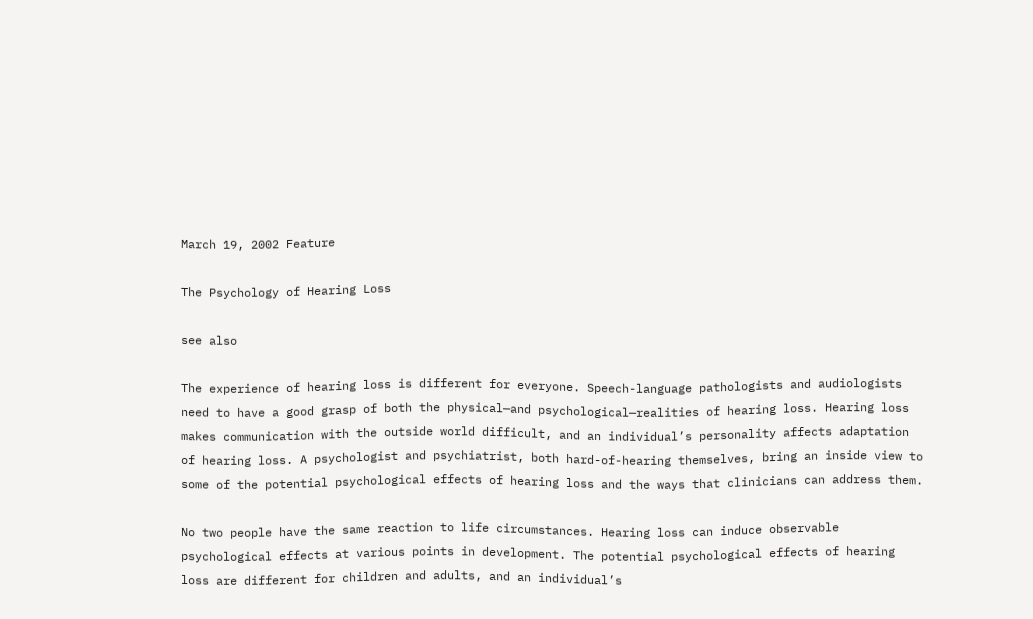March 19, 2002 Feature

The Psychology of Hearing Loss

see also

The experience of hearing loss is different for everyone. Speech-language pathologists and audiologists need to have a good grasp of both the physical—and psychological—realities of hearing loss. Hearing loss makes communication with the outside world difficult, and an individual’s personality affects adaptation of hearing loss. A psychologist and psychiatrist, both hard-of-hearing themselves, bring an inside view to some of the potential psychological effects of hearing loss and the ways that clinicians can address them.

No two people have the same reaction to life circumstances. Hearing loss can induce observable psychological effects at various points in development. The potential psychological effects of hearing loss are different for children and adults, and an individual’s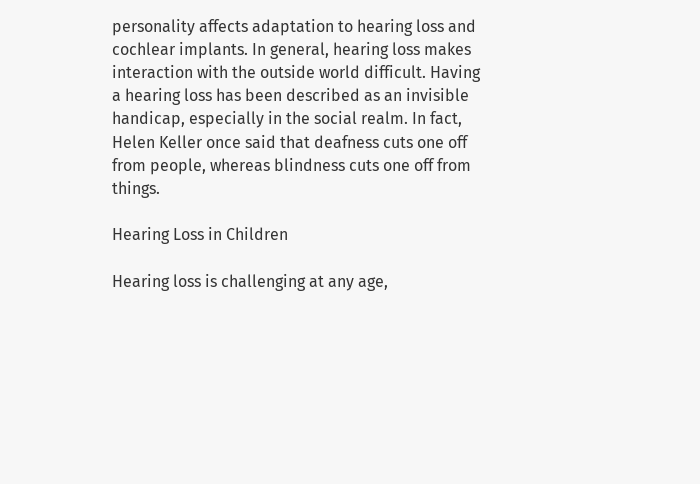personality affects adaptation to hearing loss and cochlear implants. In general, hearing loss makes interaction with the outside world difficult. Having a hearing loss has been described as an invisible handicap, especially in the social realm. In fact, Helen Keller once said that deafness cuts one off from people, whereas blindness cuts one off from things.

Hearing Loss in Children

Hearing loss is challenging at any age,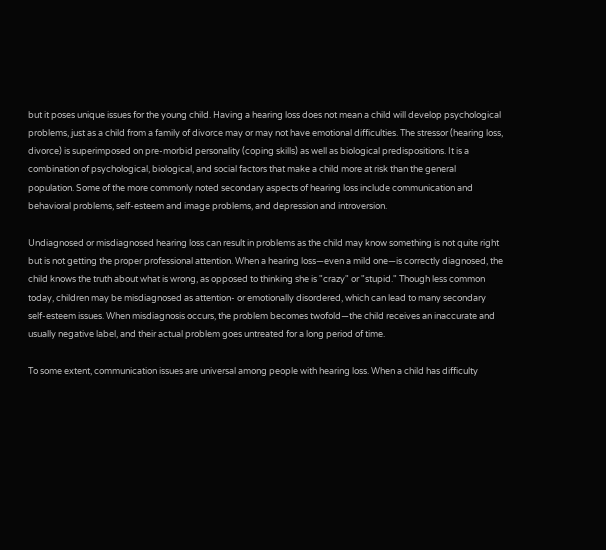but it poses unique issues for the young child. Having a hearing loss does not mean a child will develop psychological problems, just as a child from a family of divorce may or may not have emotional difficulties. The stressor (hearing loss, divorce) is superimposed on pre-morbid personality (coping skills) as well as biological predispositions. It is a combination of psychological, biological, and social factors that make a child more at risk than the general population. Some of the more commonly noted secondary aspects of hearing loss include communication and behavioral problems, self-esteem and image problems, and depression and introversion.

Undiagnosed or misdiagnosed hearing loss can result in problems as the child may know something is not quite right but is not getting the proper professional attention. When a hearing loss—even a mild one—is correctly diagnosed, the child knows the truth about what is wrong, as opposed to thinking she is "crazy" or "stupid." Though less common today, children may be misdiagnosed as attention- or emotionally disordered, which can lead to many secondary self-esteem issues. When misdiagnosis occurs, the problem becomes twofold—the child receives an inaccurate and usually negative label, and their actual problem goes untreated for a long period of time.

To some extent, communication issues are universal among people with hearing loss. When a child has difficulty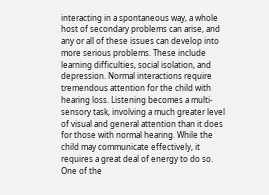interacting in a spontaneous way, a whole host of secondary problems can arise, and any or all of these issues can develop into more serious problems. These include learning difficulties, social isolation, and depression. Normal interactions require tremendous attention for the child with hearing loss. Listening becomes a multi-sensory task, involving a much greater level of visual and general attention than it does for those with normal hearing. While the child may communicate effectively, it requires a great deal of energy to do so. One of the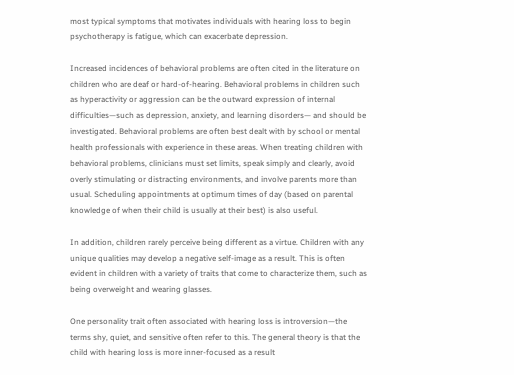most typical symptoms that motivates individuals with hearing loss to begin psychotherapy is fatigue, which can exacerbate depression.

Increased incidences of behavioral problems are often cited in the literature on children who are deaf or hard-of-hearing. Behavioral problems in children such as hyperactivity or aggression can be the outward expression of internal difficulties—such as depression, anxiety, and learning disorders— and should be investigated. Behavioral problems are often best dealt with by school or mental health professionals with experience in these areas. When treating children with behavioral problems, clinicians must set limits, speak simply and clearly, avoid overly stimulating or distracting environments, and involve parents more than usual. Scheduling appointments at optimum times of day (based on parental knowledge of when their child is usually at their best) is also useful.

In addition, children rarely perceive being different as a virtue. Children with any unique qualities may develop a negative self-image as a result. This is often evident in children with a variety of traits that come to characterize them, such as being overweight and wearing glasses.

One personality trait often associated with hearing loss is introversion—the terms shy, quiet, and sensitive often refer to this. The general theory is that the child with hearing loss is more inner-focused as a result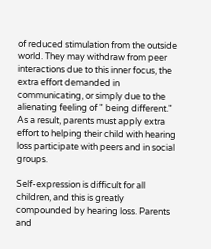of reduced stimulation from the outside world. They may withdraw from peer interactions due to this inner focus, the extra effort demanded in communicating, or simply due to the alienating feeling of " being different." As a result, parents must apply extra effort to helping their child with hearing loss participate with peers and in social groups.

Self-expression is difficult for all children, and this is greatly compounded by hearing loss. Parents and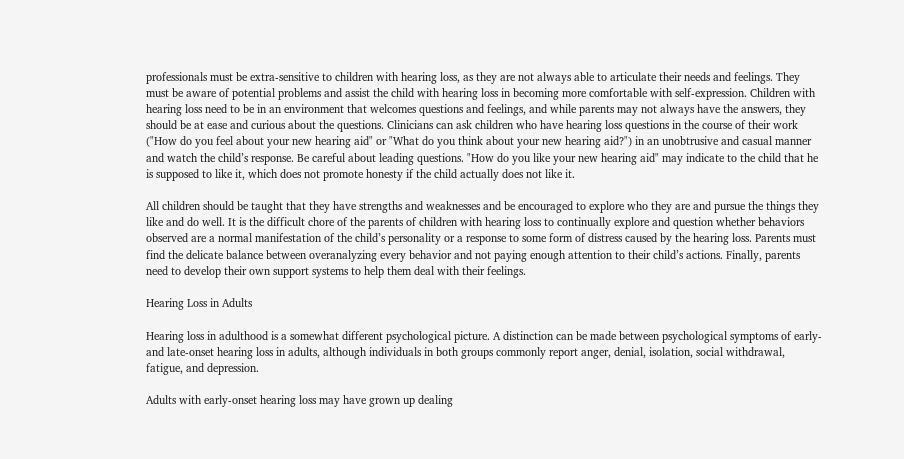professionals must be extra-sensitive to children with hearing loss, as they are not always able to articulate their needs and feelings. They must be aware of potential problems and assist the child with hearing loss in becoming more comfortable with self-expression. Children with hearing loss need to be in an environment that welcomes questions and feelings, and while parents may not always have the answers, they should be at ease and curious about the questions. Clinicians can ask children who have hearing loss questions in the course of their work ("How do you feel about your new hearing aid" or "What do you think about your new hearing aid?") in an unobtrusive and casual manner and watch the child’s response. Be careful about leading questions. "How do you like your new hearing aid" may indicate to the child that he is supposed to like it, which does not promote honesty if the child actually does not like it.

All children should be taught that they have strengths and weaknesses and be encouraged to explore who they are and pursue the things they like and do well. It is the difficult chore of the parents of children with hearing loss to continually explore and question whether behaviors observed are a normal manifestation of the child’s personality or a response to some form of distress caused by the hearing loss. Parents must find the delicate balance between overanalyzing every behavior and not paying enough attention to their child’s actions. Finally, parents need to develop their own support systems to help them deal with their feelings.

Hearing Loss in Adults

Hearing loss in adulthood is a somewhat different psychological picture. A distinction can be made between psychological symptoms of early- and late-onset hearing loss in adults, although individuals in both groups commonly report anger, denial, isolation, social withdrawal, fatigue, and depression.

Adults with early-onset hearing loss may have grown up dealing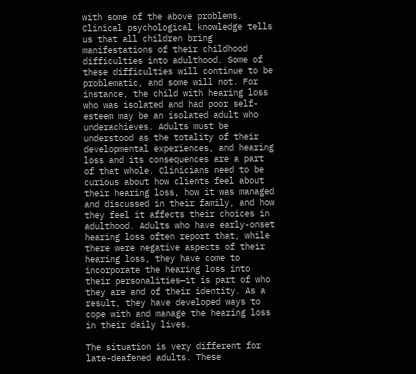with some of the above problems. Clinical psychological knowledge tells us that all children bring manifestations of their childhood difficulties into adulthood. Some of these difficulties will continue to be problematic, and some will not. For instance, the child with hearing loss who was isolated and had poor self-esteem may be an isolated adult who underachieves. Adults must be understood as the totality of their developmental experiences, and hearing loss and its consequences are a part of that whole. Clinicians need to be curious about how clients feel about their hearing loss, how it was managed and discussed in their family, and how they feel it affects their choices in adulthood. Adults who have early-onset hearing loss often report that, while there were negative aspects of their hearing loss, they have come to incorporate the hearing loss into their personalities—it is part of who they are and of their identity. As a result, they have developed ways to cope with and manage the hearing loss in their daily lives.

The situation is very different for late-deafened adults. These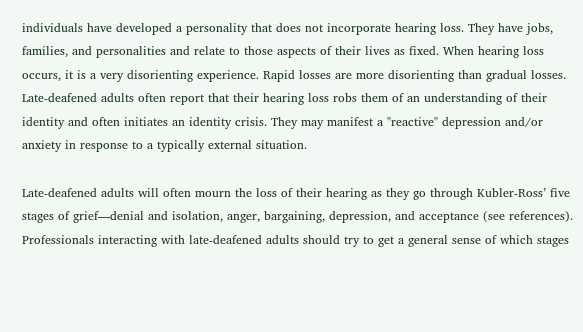individuals have developed a personality that does not incorporate hearing loss. They have jobs, families, and personalities and relate to those aspects of their lives as fixed. When hearing loss occurs, it is a very disorienting experience. Rapid losses are more disorienting than gradual losses. Late-deafened adults often report that their hearing loss robs them of an understanding of their identity and often initiates an identity crisis. They may manifest a "reactive" depression and/or anxiety in response to a typically external situation.

Late-deafened adults will often mourn the loss of their hearing as they go through Kubler-Ross’ five stages of grief—denial and isolation, anger, bargaining, depression, and acceptance (see references). Professionals interacting with late-deafened adults should try to get a general sense of which stages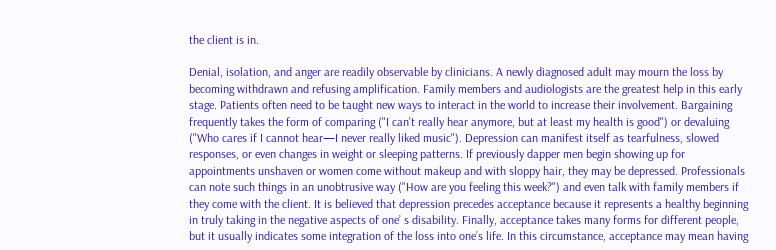the client is in.

Denial, isolation, and anger are readily observable by clinicians. A newly diagnosed adult may mourn the loss by becoming withdrawn and refusing amplification. Family members and audiologists are the greatest help in this early stage. Patients often need to be taught new ways to interact in the world to increase their involvement. Bargaining frequently takes the form of comparing ("I can’t really hear anymore, but at least my health is good") or devaluing ("Who cares if I cannot hear—I never really liked music"). Depression can manifest itself as tearfulness, slowed responses, or even changes in weight or sleeping patterns. If previously dapper men begin showing up for appointments unshaven or women come without makeup and with sloppy hair, they may be depressed. Professionals can note such things in an unobtrusive way ("How are you feeling this week?") and even talk with family members if they come with the client. It is believed that depression precedes acceptance because it represents a healthy beginning in truly taking in the negative aspects of one’ s disability. Finally, acceptance takes many forms for different people, but it usually indicates some integration of the loss into one’s life. In this circumstance, acceptance may mean having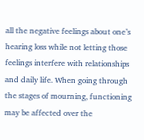all the negative feelings about one’s hearing loss while not letting those feelings interfere with relationships and daily life. When going through the stages of mourning, functioning may be affected over the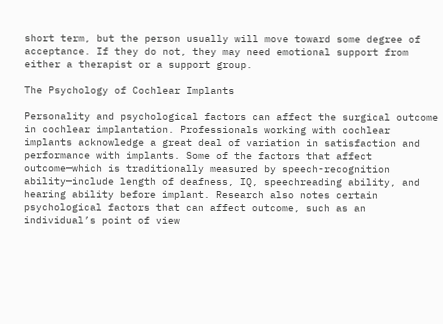short term, but the person usually will move toward some degree of acceptance. If they do not, they may need emotional support from either a therapist or a support group.

The Psychology of Cochlear Implants

Personality and psychological factors can affect the surgical outcome in cochlear implantation. Professionals working with cochlear implants acknowledge a great deal of variation in satisfaction and performance with implants. Some of the factors that affect outcome—which is traditionally measured by speech-recognition ability—include length of deafness, IQ, speechreading ability, and hearing ability before implant. Research also notes certain psychological factors that can affect outcome, such as an individual’s point of view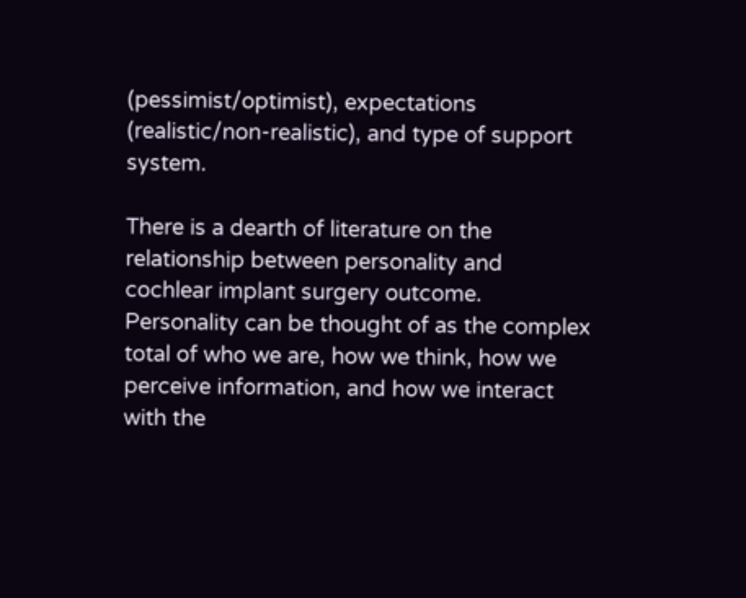(pessimist/optimist), expectations (realistic/non-realistic), and type of support system.

There is a dearth of literature on the relationship between personality and cochlear implant surgery outcome. Personality can be thought of as the complex total of who we are, how we think, how we perceive information, and how we interact with the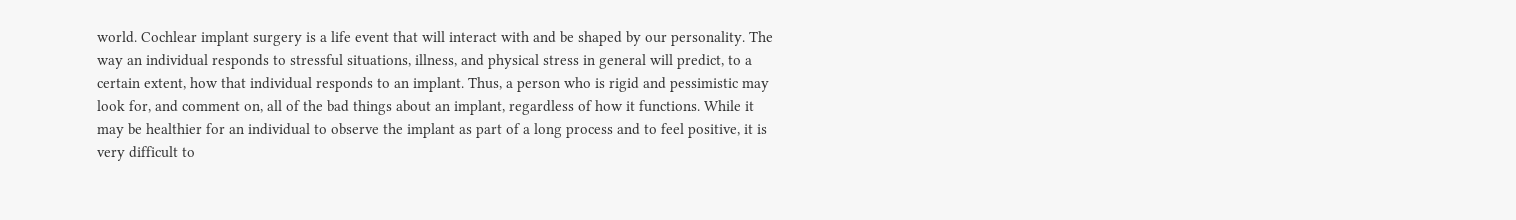world. Cochlear implant surgery is a life event that will interact with and be shaped by our personality. The way an individual responds to stressful situations, illness, and physical stress in general will predict, to a certain extent, how that individual responds to an implant. Thus, a person who is rigid and pessimistic may look for, and comment on, all of the bad things about an implant, regardless of how it functions. While it may be healthier for an individual to observe the implant as part of a long process and to feel positive, it is very difficult to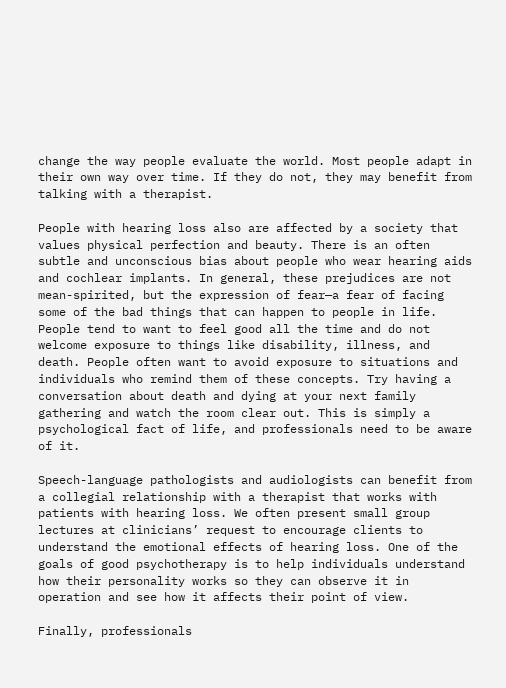change the way people evaluate the world. Most people adapt in their own way over time. If they do not, they may benefit from talking with a therapist.

People with hearing loss also are affected by a society that values physical perfection and beauty. There is an often subtle and unconscious bias about people who wear hearing aids and cochlear implants. In general, these prejudices are not mean-spirited, but the expression of fear—a fear of facing some of the bad things that can happen to people in life. People tend to want to feel good all the time and do not welcome exposure to things like disability, illness, and death. People often want to avoid exposure to situations and individuals who remind them of these concepts. Try having a conversation about death and dying at your next family gathering and watch the room clear out. This is simply a psychological fact of life, and professionals need to be aware of it.

Speech-language pathologists and audiologists can benefit from a collegial relationship with a therapist that works with patients with hearing loss. We often present small group lectures at clinicians’ request to encourage clients to understand the emotional effects of hearing loss. One of the goals of good psychotherapy is to help individuals understand how their personality works so they can observe it in operation and see how it affects their point of view.

Finally, professionals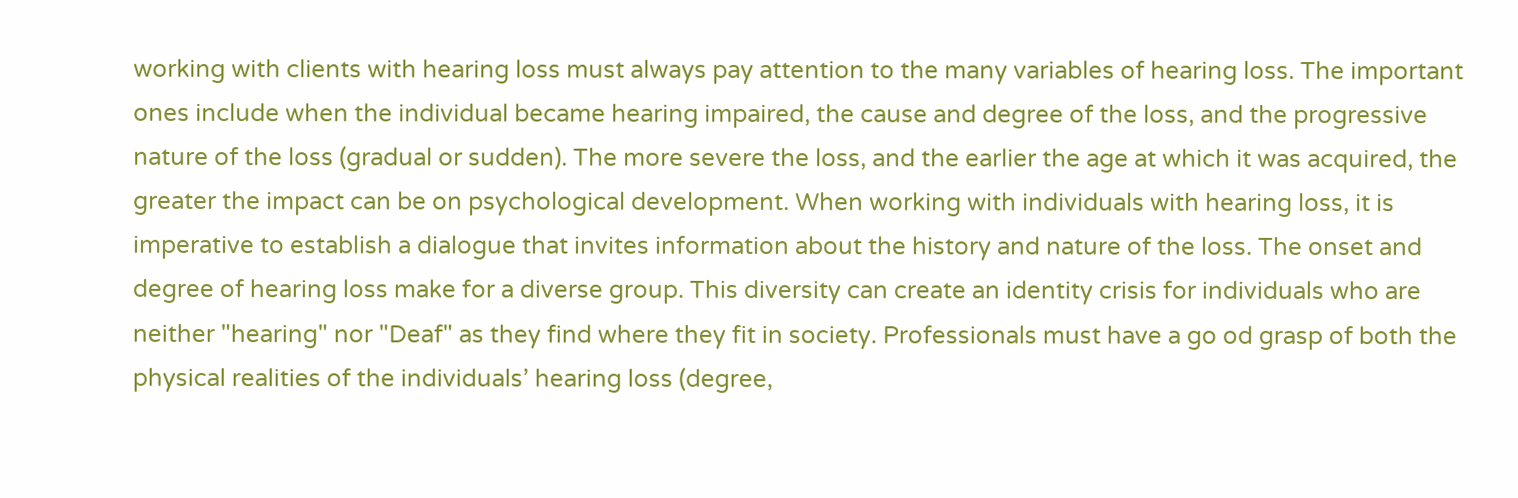working with clients with hearing loss must always pay attention to the many variables of hearing loss. The important ones include when the individual became hearing impaired, the cause and degree of the loss, and the progressive nature of the loss (gradual or sudden). The more severe the loss, and the earlier the age at which it was acquired, the greater the impact can be on psychological development. When working with individuals with hearing loss, it is imperative to establish a dialogue that invites information about the history and nature of the loss. The onset and degree of hearing loss make for a diverse group. This diversity can create an identity crisis for individuals who are neither "hearing" nor "Deaf" as they find where they fit in society. Professionals must have a go od grasp of both the physical realities of the individuals’ hearing loss (degree,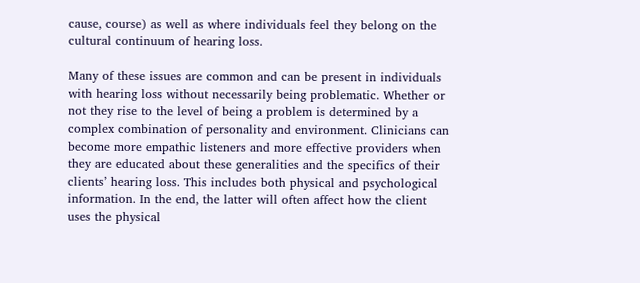cause, course) as well as where individuals feel they belong on the cultural continuum of hearing loss.

Many of these issues are common and can be present in individuals with hearing loss without necessarily being problematic. Whether or not they rise to the level of being a problem is determined by a complex combination of personality and environment. Clinicians can become more empathic listeners and more effective providers when they are educated about these generalities and the specifics of their clients’ hearing loss. This includes both physical and psychological information. In the end, the latter will often affect how the client uses the physical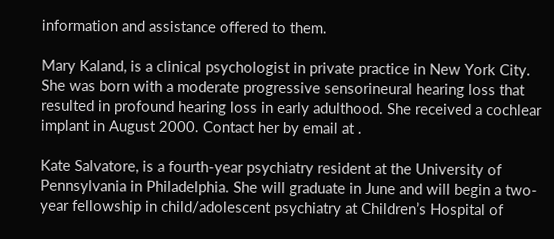information and assistance offered to them.

Mary Kaland, is a clinical psychologist in private practice in New York City. She was born with a moderate progressive sensorineural hearing loss that resulted in profound hearing loss in early adulthood. She received a cochlear implant in August 2000. Contact her by email at .

Kate Salvatore, is a fourth-year psychiatry resident at the University of Pennsylvania in Philadelphia. She will graduate in June and will begin a two-year fellowship in child/adolescent psychiatry at Children’s Hospital of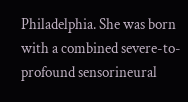Philadelphia. She was born with a combined severe-to-profound sensorineural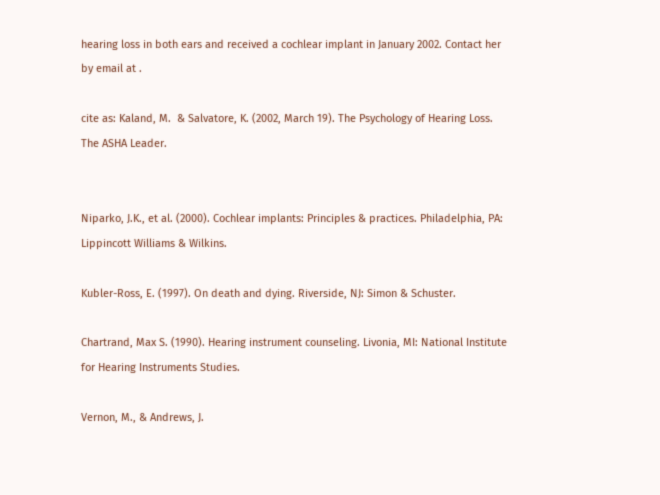hearing loss in both ears and received a cochlear implant in January 2002. Contact her by email at .

cite as: Kaland, M.  & Salvatore, K. (2002, March 19). The Psychology of Hearing Loss. The ASHA Leader.


Niparko, J.K., et al. (2000). Cochlear implants: Principles & practices. Philadelphia, PA: Lippincott Williams & Wilkins.

Kubler-Ross, E. (1997). On death and dying. Riverside, NJ: Simon & Schuster.

Chartrand, Max S. (1990). Hearing instrument counseling. Livonia, MI: National Institute for Hearing Instruments Studies.

Vernon, M., & Andrews, J.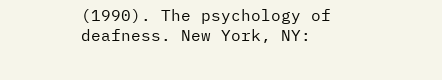(1990). The psychology of deafness. New York, NY: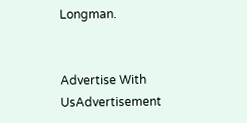Longman.


Advertise With UsAdvertisement